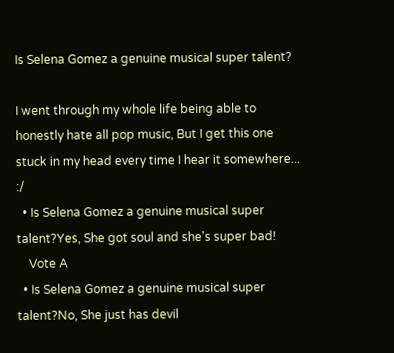Is Selena Gomez a genuine musical super talent?

I went through my whole life being able to honestly hate all pop music, But I get this one stuck in my head every time I hear it somewhere... :/
  • Is Selena Gomez a genuine musical super talent?Yes, She got soul and she's super bad!
    Vote A
  • Is Selena Gomez a genuine musical super talent?No, She just has devil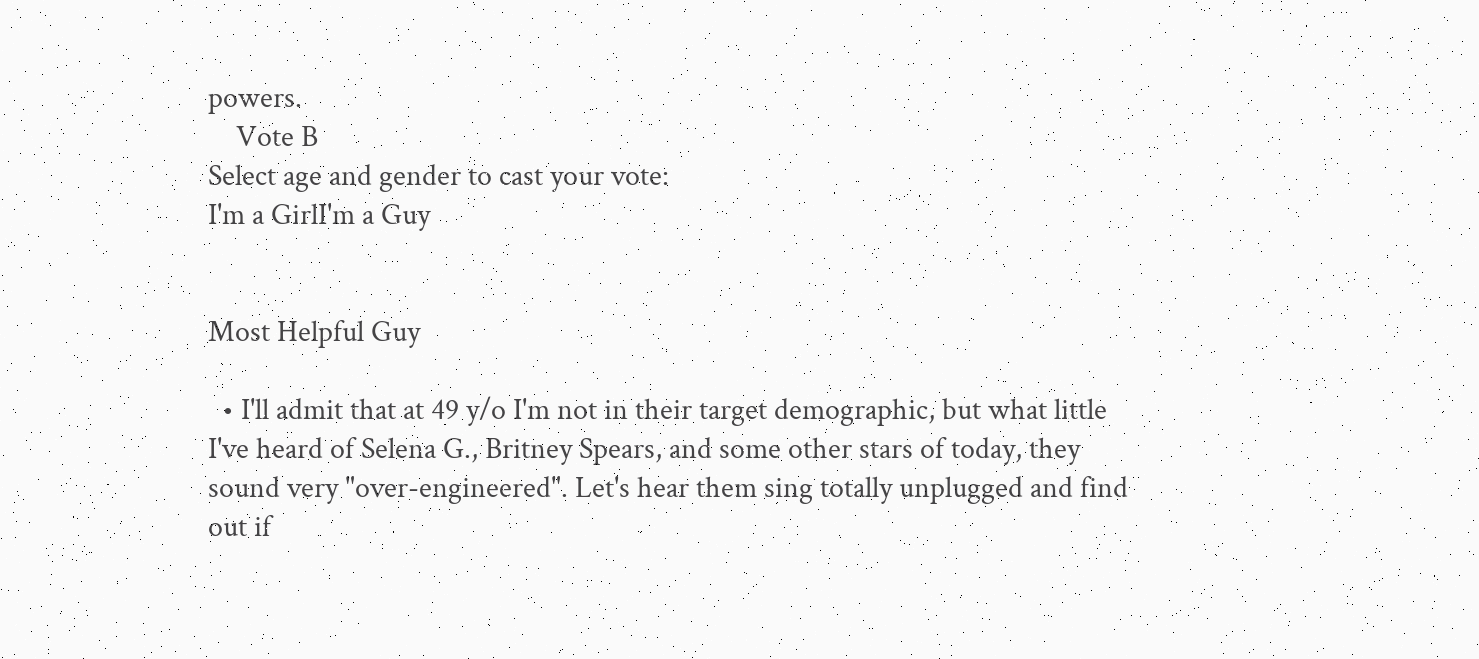powers.
    Vote B
Select age and gender to cast your vote:
I'm a GirlI'm a Guy


Most Helpful Guy

  • I'll admit that at 49 y/o I'm not in their target demographic, but what little I've heard of Selena G., Britney Spears, and some other stars of today, they sound very "over-engineered". Let's hear them sing totally unplugged and find out if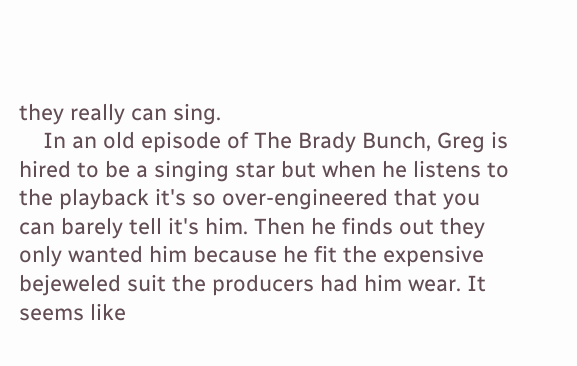they really can sing.
    In an old episode of The Brady Bunch, Greg is hired to be a singing star but when he listens to the playback it's so over-engineered that you can barely tell it's him. Then he finds out they only wanted him because he fit the expensive bejeweled suit the producers had him wear. It seems like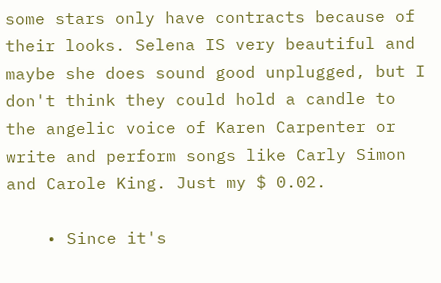some stars only have contracts because of their looks. Selena IS very beautiful and maybe she does sound good unplugged, but I don't think they could hold a candle to the angelic voice of Karen Carpenter or write and perform songs like Carly Simon and Carole King. Just my $ 0.02.

    • Since it's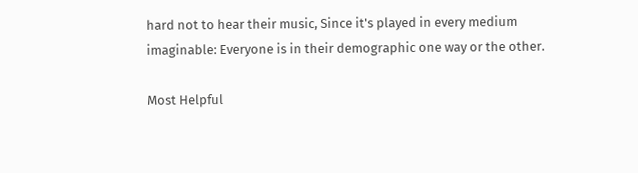hard not to hear their music, Since it's played in every medium imaginable: Everyone is in their demographic one way or the other.

Most Helpful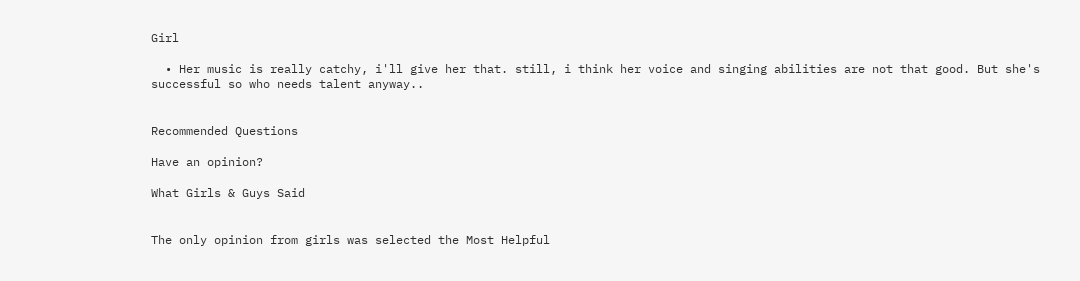Girl

  • Her music is really catchy, i'll give her that. still, i think her voice and singing abilities are not that good. But she's successful so who needs talent anyway..


Recommended Questions

Have an opinion?

What Girls & Guys Said


The only opinion from girls was selected the Most Helpful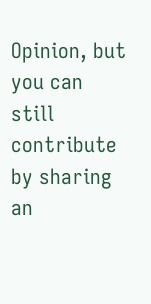Opinion, but you can still contribute by sharing an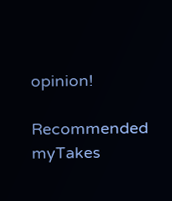opinion!

Recommended myTakes